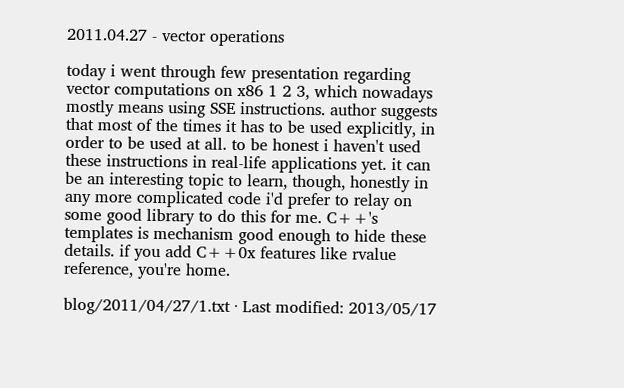2011.04.27 - vector operations

today i went through few presentation regarding vector computations on x86 1 2 3, which nowadays mostly means using SSE instructions. author suggests that most of the times it has to be used explicitly, in order to be used at all. to be honest i haven't used these instructions in real-life applications yet. it can be an interesting topic to learn, though, honestly in any more complicated code i'd prefer to relay on some good library to do this for me. C++'s templates is mechanism good enough to hide these details. if you add C++0x features like rvalue reference, you're home.

blog/2011/04/27/1.txt · Last modified: 2013/05/17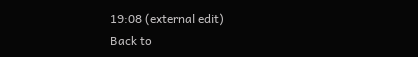19:08 (external edit)
Back to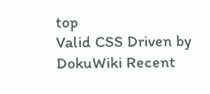top
Valid CSS Driven by DokuWiki Recent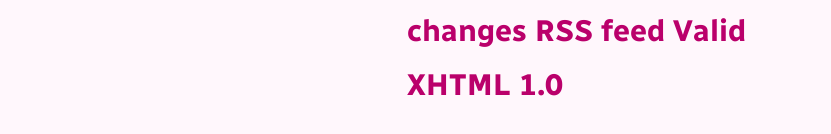changes RSS feed Valid XHTML 1.0